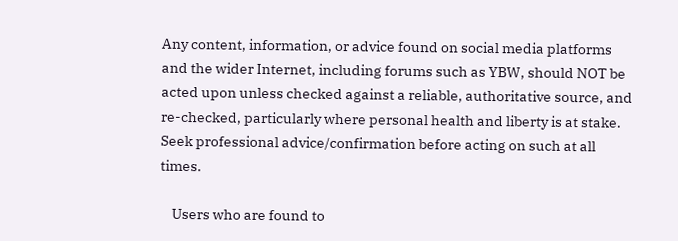Any content, information, or advice found on social media platforms and the wider Internet, including forums such as YBW, should NOT be acted upon unless checked against a reliable, authoritative source, and re-checked, particularly where personal health and liberty is at stake. Seek professional advice/confirmation before acting on such at all times.

    Users who are found to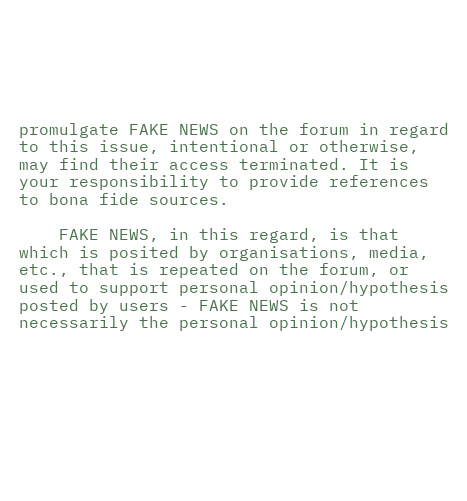promulgate FAKE NEWS on the forum in regard to this issue, intentional or otherwise, may find their access terminated. It is your responsibility to provide references to bona fide sources.

    FAKE NEWS, in this regard, is that which is posited by organisations, media, etc., that is repeated on the forum, or used to support personal opinion/hypothesis posted by users - FAKE NEWS is not necessarily the personal opinion/hypothesis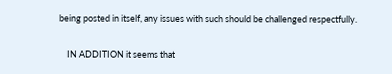being posted in itself, any issues with such should be challenged respectfully.

    IN ADDITION it seems that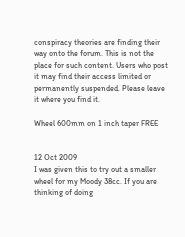conspiracy theories are finding their way onto the forum. This is not the place for such content. Users who post it may find their access limited or permanently suspended. Please leave it where you find it.

Wheel 600mm on 1 inch taper FREE


12 Oct 2009
I was given this to try out a smaller wheel for my Moody 38cc. If you are thinking of doing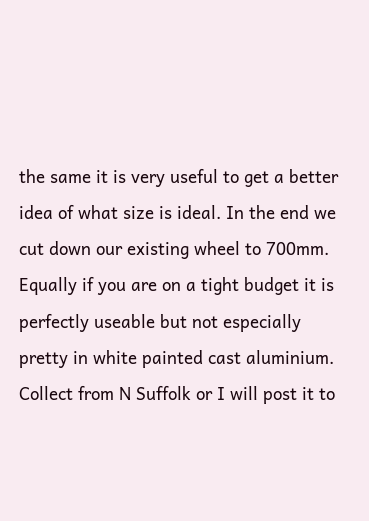the same it is very useful to get a better idea of what size is ideal. In the end we cut down our existing wheel to 700mm. Equally if you are on a tight budget it is perfectly useable but not especially pretty in white painted cast aluminium. Collect from N Suffolk or I will post it to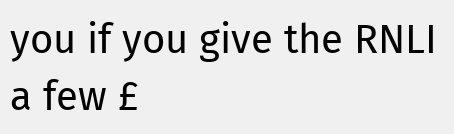you if you give the RNLI a few £